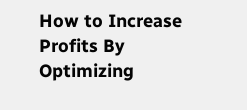How to Increase Profits By Optimizing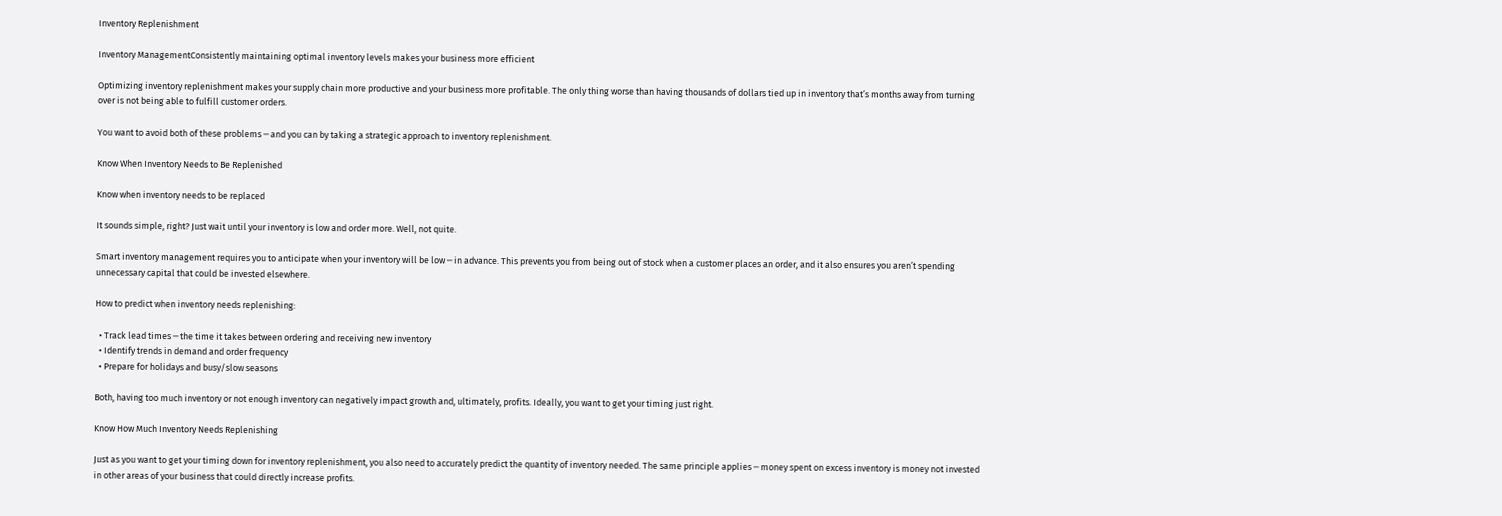Inventory Replenishment

Inventory ManagementConsistently maintaining optimal inventory levels makes your business more efficient

Optimizing inventory replenishment makes your supply chain more productive and your business more profitable. The only thing worse than having thousands of dollars tied up in inventory that’s months away from turning over is not being able to fulfill customer orders.

You want to avoid both of these problems ─ and you can by taking a strategic approach to inventory replenishment.

Know When Inventory Needs to Be Replenished

Know when inventory needs to be replaced

It sounds simple, right? Just wait until your inventory is low and order more. Well, not quite.

Smart inventory management requires you to anticipate when your inventory will be low ─ in advance. This prevents you from being out of stock when a customer places an order, and it also ensures you aren’t spending unnecessary capital that could be invested elsewhere.

How to predict when inventory needs replenishing:

  • Track lead times ─ the time it takes between ordering and receiving new inventory
  • Identify trends in demand and order frequency
  • Prepare for holidays and busy/slow seasons

Both, having too much inventory or not enough inventory can negatively impact growth and, ultimately, profits. Ideally, you want to get your timing just right.

Know How Much Inventory Needs Replenishing

Just as you want to get your timing down for inventory replenishment, you also need to accurately predict the quantity of inventory needed. The same principle applies ─ money spent on excess inventory is money not invested in other areas of your business that could directly increase profits.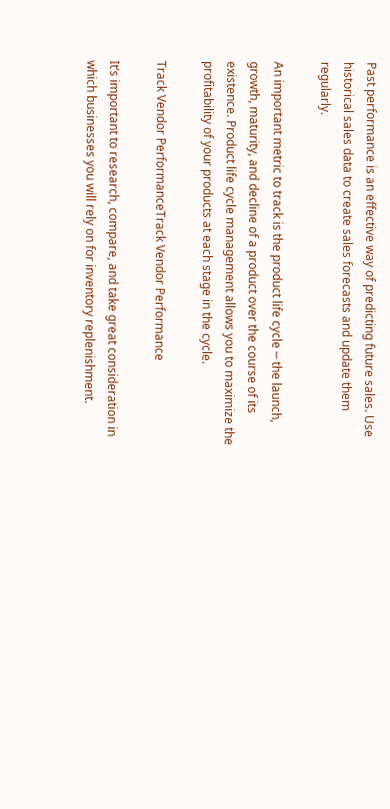Past performance is an effective way of predicting future sales. Use historical sales data to create sales forecasts and update them regularly.

An important metric to track is the product life cycle ─ the launch, growth, maturity, and decline of a product over the course of its existence. Product life cycle management allows you to maximize the profitability of your products at each stage in the cycle.

Track Vendor PerformanceTrack Vendor Performance

It’s important to research, compare, and take great consideration in which businesses you will rely on for inventory replenishment.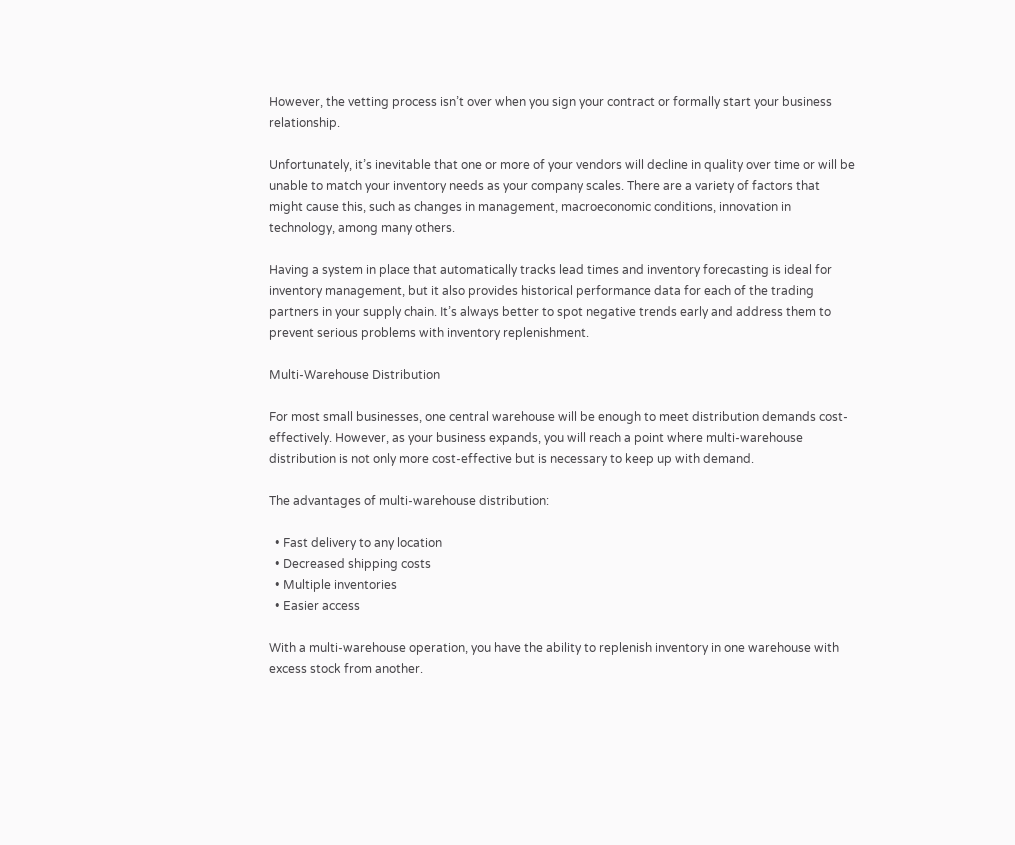However, the vetting process isn’t over when you sign your contract or formally start your business relationship.

Unfortunately, it’s inevitable that one or more of your vendors will decline in quality over time or will be unable to match your inventory needs as your company scales. There are a variety of factors that might cause this, such as changes in management, macroeconomic conditions, innovation in technology, among many others.

Having a system in place that automatically tracks lead times and inventory forecasting is ideal for inventory management, but it also provides historical performance data for each of the trading partners in your supply chain. It’s always better to spot negative trends early and address them to prevent serious problems with inventory replenishment.

Multi-Warehouse Distribution

For most small businesses, one central warehouse will be enough to meet distribution demands cost-effectively. However, as your business expands, you will reach a point where multi-warehouse distribution is not only more cost-effective but is necessary to keep up with demand.

The advantages of multi-warehouse distribution:

  • Fast delivery to any location
  • Decreased shipping costs
  • Multiple inventories
  • Easier access

With a multi-warehouse operation, you have the ability to replenish inventory in one warehouse with excess stock from another.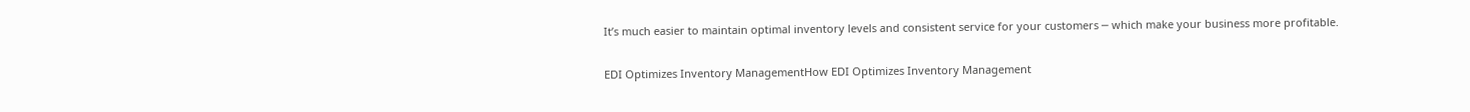It’s much easier to maintain optimal inventory levels and consistent service for your customers ─ which make your business more profitable.

EDI Optimizes Inventory ManagementHow EDI Optimizes Inventory Management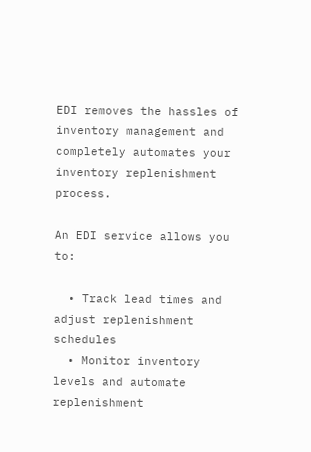EDI removes the hassles of inventory management and completely automates your inventory replenishment process.

An EDI service allows you to:

  • Track lead times and adjust replenishment schedules
  • Monitor inventory levels and automate replenishment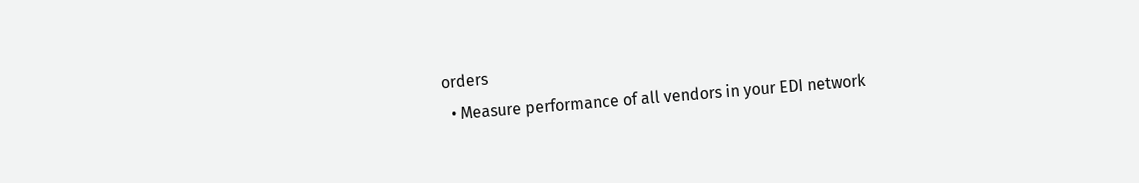orders
  • Measure performance of all vendors in your EDI network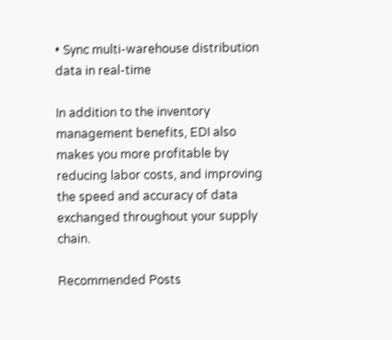• Sync multi-warehouse distribution data in real-time

In addition to the inventory management benefits, EDI also makes you more profitable by reducing labor costs, and improving the speed and accuracy of data exchanged throughout your supply chain.

Recommended Posts